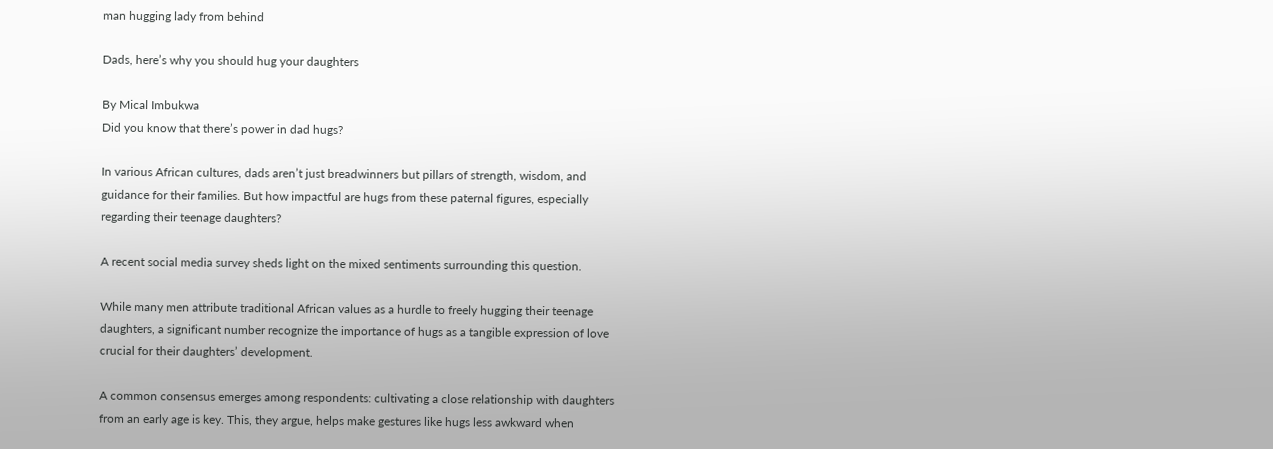man hugging lady from behind

Dads, here’s why you should hug your daughters

By Mical Imbukwa
Did you know that there’s power in dad hugs?

In various African cultures, dads aren’t just breadwinners but pillars of strength, wisdom, and guidance for their families. But how impactful are hugs from these paternal figures, especially regarding their teenage daughters?

A recent social media survey sheds light on the mixed sentiments surrounding this question.

While many men attribute traditional African values as a hurdle to freely hugging their teenage daughters, a significant number recognize the importance of hugs as a tangible expression of love crucial for their daughters’ development.

A common consensus emerges among respondents: cultivating a close relationship with daughters from an early age is key. This, they argue, helps make gestures like hugs less awkward when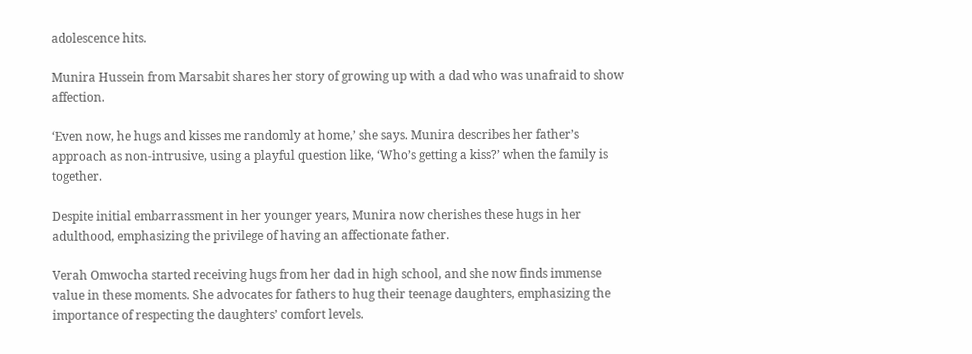adolescence hits.

Munira Hussein from Marsabit shares her story of growing up with a dad who was unafraid to show affection.

‘Even now, he hugs and kisses me randomly at home,’ she says. Munira describes her father’s approach as non-intrusive, using a playful question like, ‘Who’s getting a kiss?’ when the family is together.

Despite initial embarrassment in her younger years, Munira now cherishes these hugs in her adulthood, emphasizing the privilege of having an affectionate father.

Verah Omwocha started receiving hugs from her dad in high school, and she now finds immense value in these moments. She advocates for fathers to hug their teenage daughters, emphasizing the importance of respecting the daughters’ comfort levels.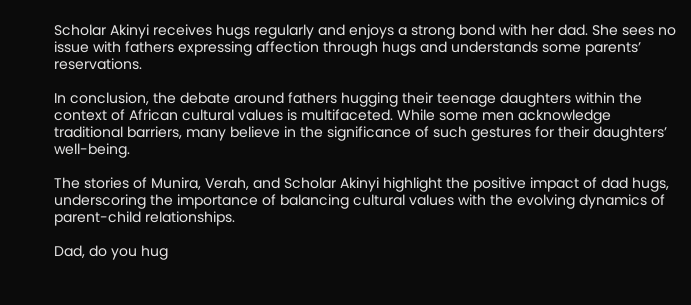Scholar Akinyi receives hugs regularly and enjoys a strong bond with her dad. She sees no issue with fathers expressing affection through hugs and understands some parents’ reservations.

In conclusion, the debate around fathers hugging their teenage daughters within the context of African cultural values is multifaceted. While some men acknowledge traditional barriers, many believe in the significance of such gestures for their daughters’ well-being.

The stories of Munira, Verah, and Scholar Akinyi highlight the positive impact of dad hugs, underscoring the importance of balancing cultural values with the evolving dynamics of parent-child relationships.

Dad, do you hug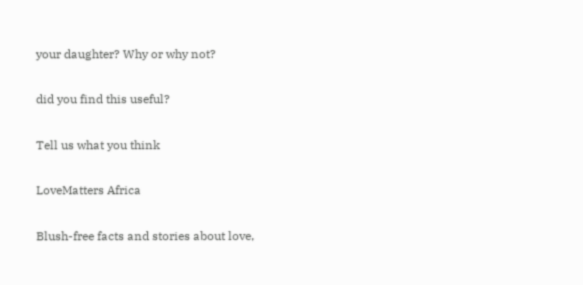your daughter? Why or why not?

did you find this useful?

Tell us what you think

LoveMatters Africa

Blush-free facts and stories about love,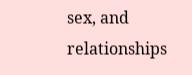sex, and relationships